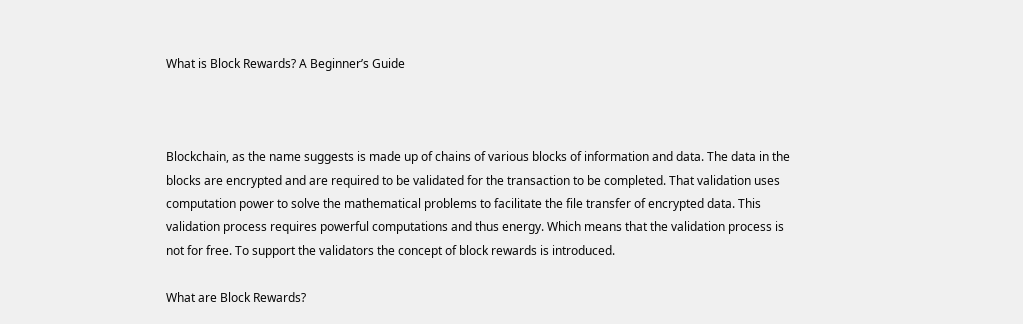What is Block Rewards? A Beginner’s Guide



Blockchain, as the name suggests is made up of chains of various blocks of information and data. The data in the blocks are encrypted and are required to be validated for the transaction to be completed. That validation uses computation power to solve the mathematical problems to facilitate the file transfer of encrypted data. This validation process requires powerful computations and thus energy. Which means that the validation process is not for free. To support the validators the concept of block rewards is introduced.

What are Block Rewards?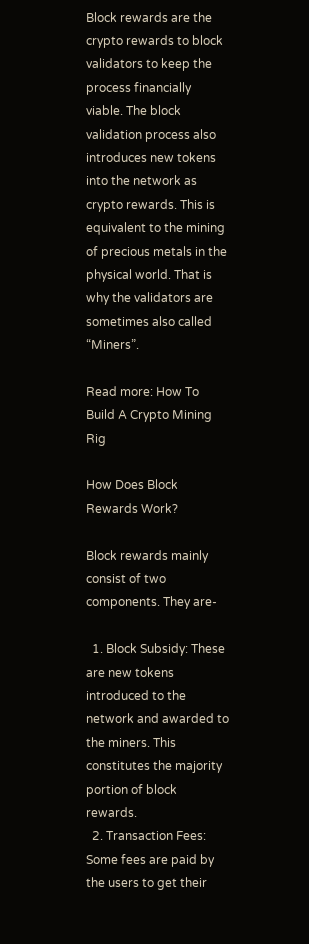Block rewards are the crypto rewards to block validators to keep the process financially viable. The block validation process also introduces new tokens into the network as crypto rewards. This is equivalent to the mining of precious metals in the physical world. That is why the validators are sometimes also called “Miners”.

Read more: How To Build A Crypto Mining Rig

How Does Block Rewards Work?

Block rewards mainly consist of two components. They are-

  1. Block Subsidy: These are new tokens introduced to the network and awarded to the miners. This constitutes the majority portion of block rewards.
  2. Transaction Fees: Some fees are paid by the users to get their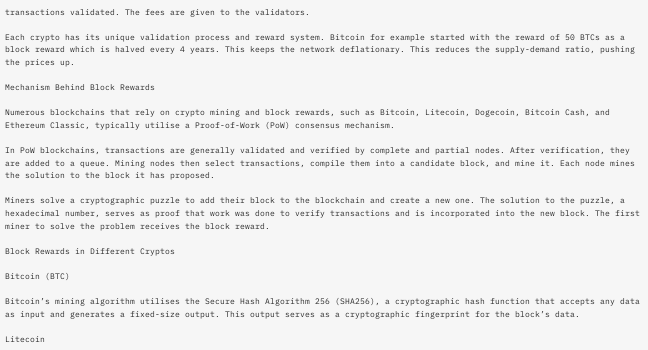transactions validated. The fees are given to the validators.

Each crypto has its unique validation process and reward system. Bitcoin for example started with the reward of 50 BTCs as a block reward which is halved every 4 years. This keeps the network deflationary. This reduces the supply-demand ratio, pushing the prices up.

Mechanism Behind Block Rewards

Numerous blockchains that rely on crypto mining and block rewards, such as Bitcoin, Litecoin, Dogecoin, Bitcoin Cash, and Ethereum Classic, typically utilise a Proof-of-Work (PoW) consensus mechanism.

In PoW blockchains, transactions are generally validated and verified by complete and partial nodes. After verification, they are added to a queue. Mining nodes then select transactions, compile them into a candidate block, and mine it. Each node mines the solution to the block it has proposed.

Miners solve a cryptographic puzzle to add their block to the blockchain and create a new one. The solution to the puzzle, a hexadecimal number, serves as proof that work was done to verify transactions and is incorporated into the new block. The first miner to solve the problem receives the block reward.

Block Rewards in Different Cryptos

Bitcoin (BTC)

Bitcoin’s mining algorithm utilises the Secure Hash Algorithm 256 (SHA256), a cryptographic hash function that accepts any data as input and generates a fixed-size output. This output serves as a cryptographic fingerprint for the block’s data.

Litecoin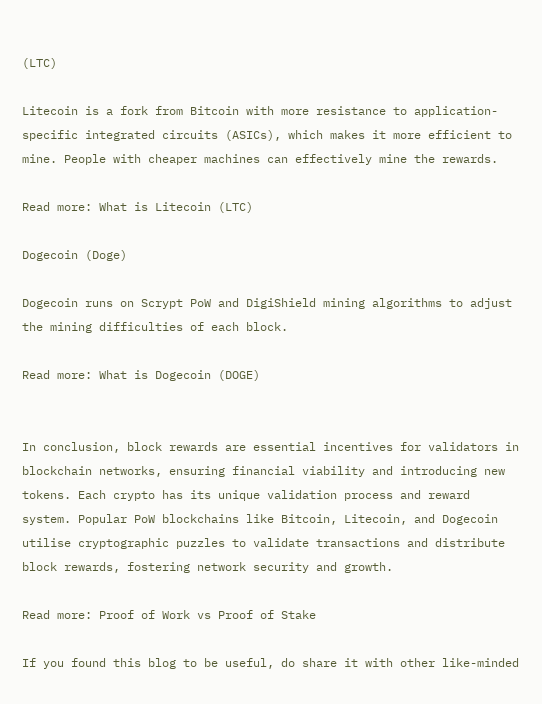(LTC)

Litecoin is a fork from Bitcoin with more resistance to application-specific integrated circuits (ASICs), which makes it more efficient to mine. People with cheaper machines can effectively mine the rewards.

Read more: What is Litecoin (LTC)

Dogecoin (Doge)

Dogecoin runs on Scrypt PoW and DigiShield mining algorithms to adjust the mining difficulties of each block.

Read more: What is Dogecoin (DOGE)


In conclusion, block rewards are essential incentives for validators in blockchain networks, ensuring financial viability and introducing new tokens. Each crypto has its unique validation process and reward system. Popular PoW blockchains like Bitcoin, Litecoin, and Dogecoin utilise cryptographic puzzles to validate transactions and distribute block rewards, fostering network security and growth.

Read more: Proof of Work vs Proof of Stake

If you found this blog to be useful, do share it with other like-minded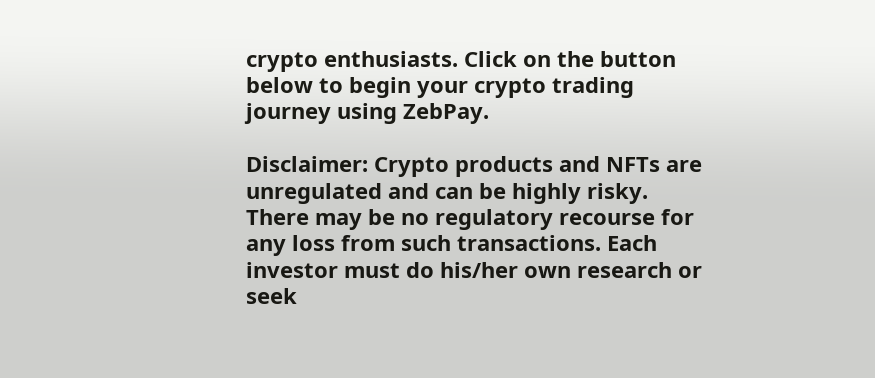crypto enthusiasts. Click on the button below to begin your crypto trading journey using ZebPay.

Disclaimer: Crypto products and NFTs are unregulated and can be highly risky. There may be no regulatory recourse for any loss from such transactions. Each investor must do his/her own research or seek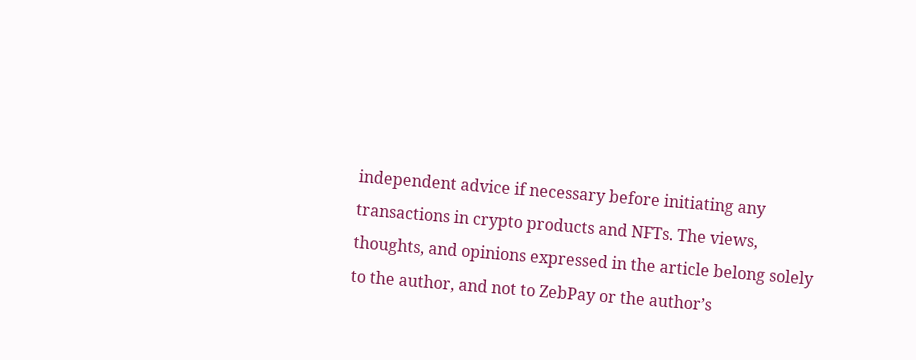independent advice if necessary before initiating any transactions in crypto products and NFTs. The views, thoughts, and opinions expressed in the article belong solely to the author, and not to ZebPay or the author’s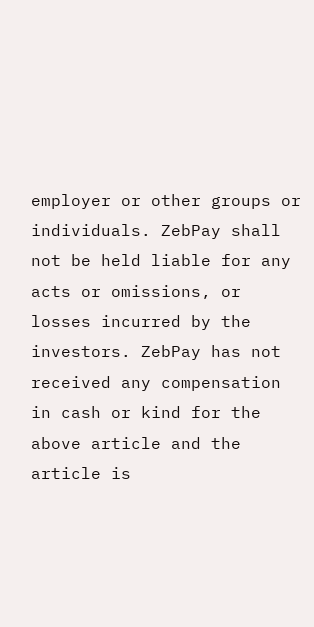employer or other groups or individuals. ZebPay shall not be held liable for any acts or omissions, or losses incurred by the investors. ZebPay has not received any compensation in cash or kind for the above article and the article is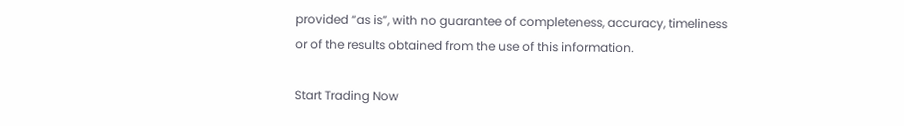provided “as is”, with no guarantee of completeness, accuracy, timeliness or of the results obtained from the use of this information.

Start Trading Now